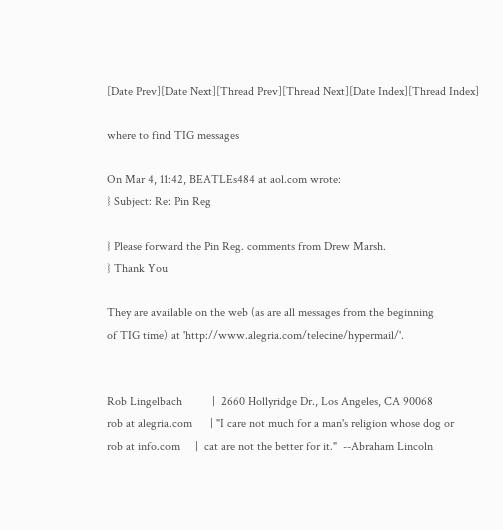[Date Prev][Date Next][Thread Prev][Thread Next][Date Index][Thread Index]

where to find TIG messages

On Mar 4, 11:42, BEATLEs484 at aol.com wrote:
} Subject: Re: Pin Reg

} Please forward the Pin Reg. comments from Drew Marsh.
} Thank You

They are available on the web (as are all messages from the beginning
of TIG time) at 'http://www.alegria.com/telecine/hypermail/'.


Rob Lingelbach          |  2660 Hollyridge Dr., Los Angeles, CA 90068
rob at alegria.com      | "I care not much for a man's religion whose dog or
rob at info.com     |  cat are not the better for it."  --Abraham Lincoln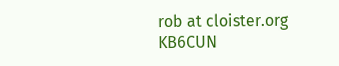rob at cloister.org     KB6CUN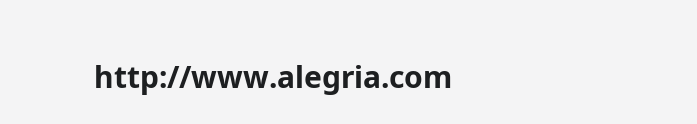http://www.alegria.com